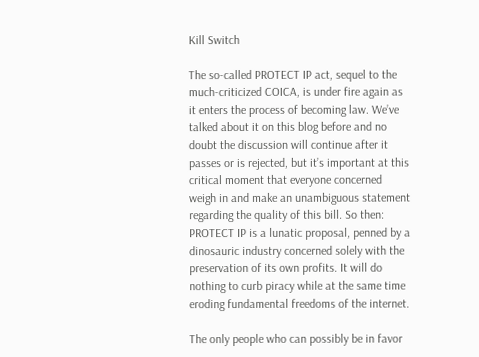Kill Switch

The so-called PROTECT IP act, sequel to the much-criticized COICA, is under fire again as it enters the process of becoming law. We’ve talked about it on this blog before and no doubt the discussion will continue after it passes or is rejected, but it’s important at this critical moment that everyone concerned weigh in and make an unambiguous statement regarding the quality of this bill. So then: PROTECT IP is a lunatic proposal, penned by a dinosauric industry concerned solely with the preservation of its own profits. It will do nothing to curb piracy while at the same time eroding fundamental freedoms of the internet.

The only people who can possibly be in favor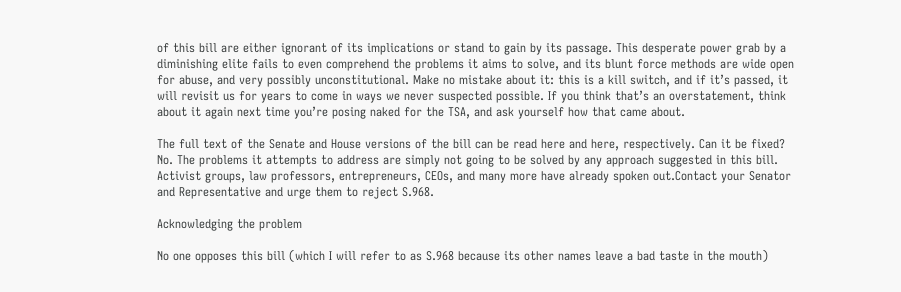of this bill are either ignorant of its implications or stand to gain by its passage. This desperate power grab by a diminishing elite fails to even comprehend the problems it aims to solve, and its blunt force methods are wide open for abuse, and very possibly unconstitutional. Make no mistake about it: this is a kill switch, and if it’s passed, it will revisit us for years to come in ways we never suspected possible. If you think that’s an overstatement, think about it again next time you’re posing naked for the TSA, and ask yourself how that came about.

The full text of the Senate and House versions of the bill can be read here and here, respectively. Can it be fixed? No. The problems it attempts to address are simply not going to be solved by any approach suggested in this bill. Activist groups, law professors, entrepreneurs, CEOs, and many more have already spoken out.Contact your Senator and Representative and urge them to reject S.968.

Acknowledging the problem

No one opposes this bill (which I will refer to as S.968 because its other names leave a bad taste in the mouth)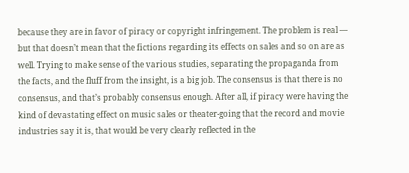because they are in favor of piracy or copyright infringement. The problem is real — but that doesn’t mean that the fictions regarding its effects on sales and so on are as well. Trying to make sense of the various studies, separating the propaganda from the facts, and the fluff from the insight, is a big job. The consensus is that there is no consensus, and that’s probably consensus enough. After all, if piracy were having the kind of devastating effect on music sales or theater-going that the record and movie industries say it is, that would be very clearly reflected in the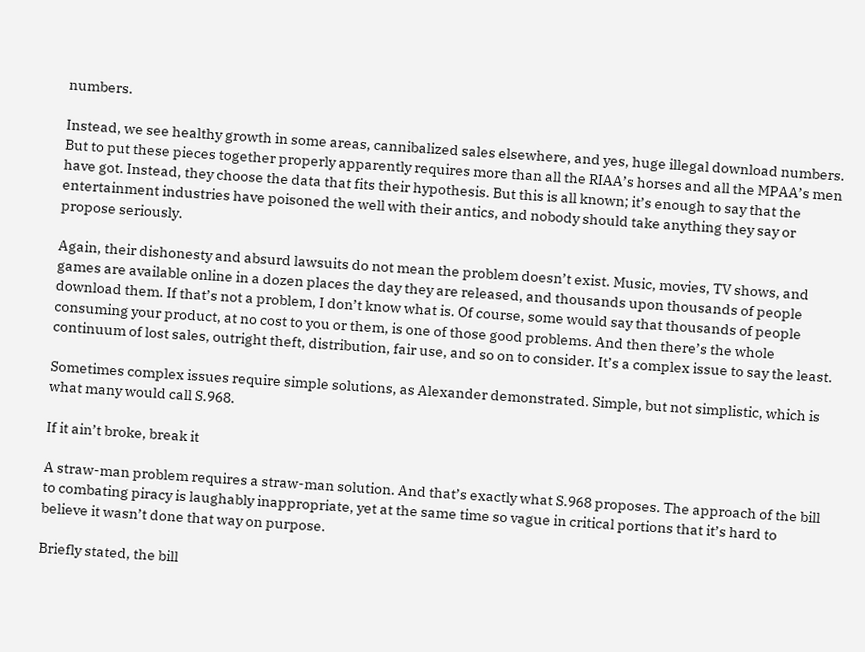numbers.

Instead, we see healthy growth in some areas, cannibalized sales elsewhere, and yes, huge illegal download numbers. But to put these pieces together properly apparently requires more than all the RIAA’s horses and all the MPAA’s men have got. Instead, they choose the data that fits their hypothesis. But this is all known; it’s enough to say that the entertainment industries have poisoned the well with their antics, and nobody should take anything they say or propose seriously.

Again, their dishonesty and absurd lawsuits do not mean the problem doesn’t exist. Music, movies, TV shows, and games are available online in a dozen places the day they are released, and thousands upon thousands of people download them. If that’s not a problem, I don’t know what is. Of course, some would say that thousands of people consuming your product, at no cost to you or them, is one of those good problems. And then there’s the whole continuum of lost sales, outright theft, distribution, fair use, and so on to consider. It’s a complex issue to say the least.

Sometimes complex issues require simple solutions, as Alexander demonstrated. Simple, but not simplistic, which is what many would call S.968.

If it ain’t broke, break it

A straw-man problem requires a straw-man solution. And that’s exactly what S.968 proposes. The approach of the bill to combating piracy is laughably inappropriate, yet at the same time so vague in critical portions that it’s hard to believe it wasn’t done that way on purpose.

Briefly stated, the bill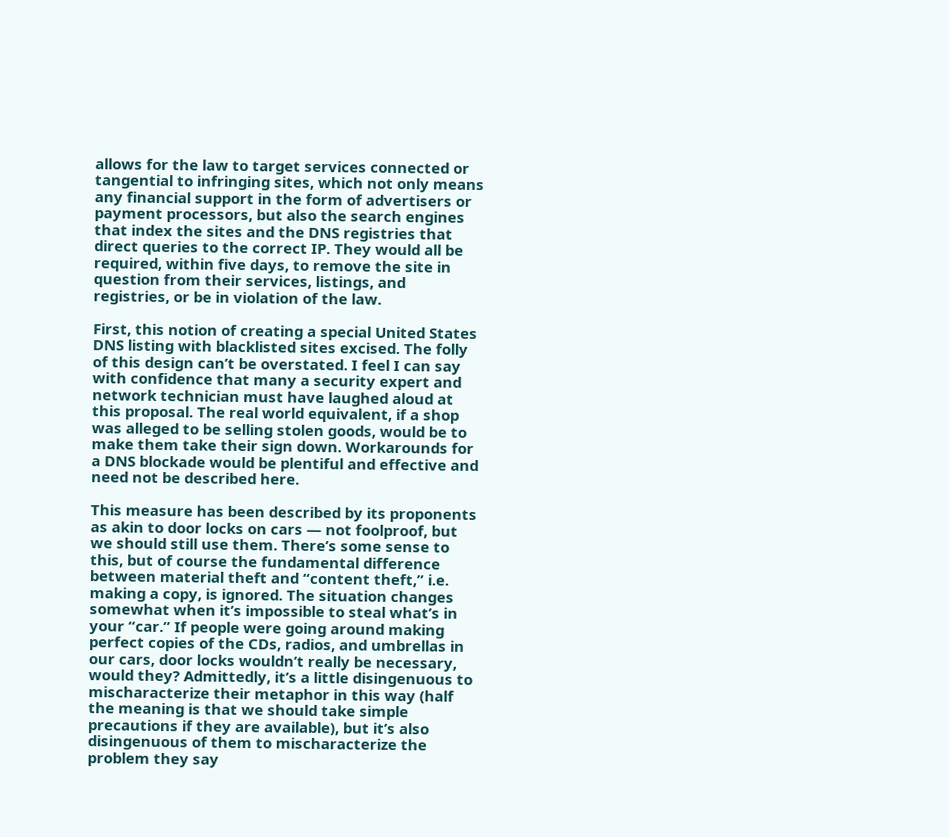allows for the law to target services connected or tangential to infringing sites, which not only means any financial support in the form of advertisers or payment processors, but also the search engines that index the sites and the DNS registries that direct queries to the correct IP. They would all be required, within five days, to remove the site in question from their services, listings, and registries, or be in violation of the law.

First, this notion of creating a special United States DNS listing with blacklisted sites excised. The folly of this design can’t be overstated. I feel I can say with confidence that many a security expert and network technician must have laughed aloud at this proposal. The real world equivalent, if a shop was alleged to be selling stolen goods, would be to make them take their sign down. Workarounds for a DNS blockade would be plentiful and effective and need not be described here.

This measure has been described by its proponents as akin to door locks on cars — not foolproof, but we should still use them. There’s some sense to this, but of course the fundamental difference between material theft and “content theft,” i.e. making a copy, is ignored. The situation changes somewhat when it’s impossible to steal what’s in your “car.” If people were going around making perfect copies of the CDs, radios, and umbrellas in our cars, door locks wouldn’t really be necessary, would they? Admittedly, it’s a little disingenuous to mischaracterize their metaphor in this way (half the meaning is that we should take simple precautions if they are available), but it’s also disingenuous of them to mischaracterize the problem they say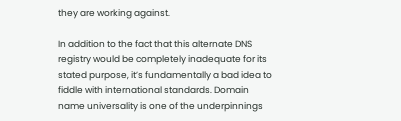they are working against.

In addition to the fact that this alternate DNS registry would be completely inadequate for its stated purpose, it’s fundamentally a bad idea to fiddle with international standards. Domain name universality is one of the underpinnings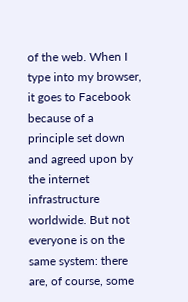of the web. When I type into my browser, it goes to Facebook because of a principle set down and agreed upon by the internet infrastructure worldwide. But not everyone is on the same system: there are, of course, some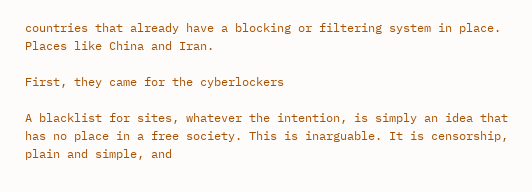countries that already have a blocking or filtering system in place. Places like China and Iran.

First, they came for the cyberlockers

A blacklist for sites, whatever the intention, is simply an idea that has no place in a free society. This is inarguable. It is censorship, plain and simple, and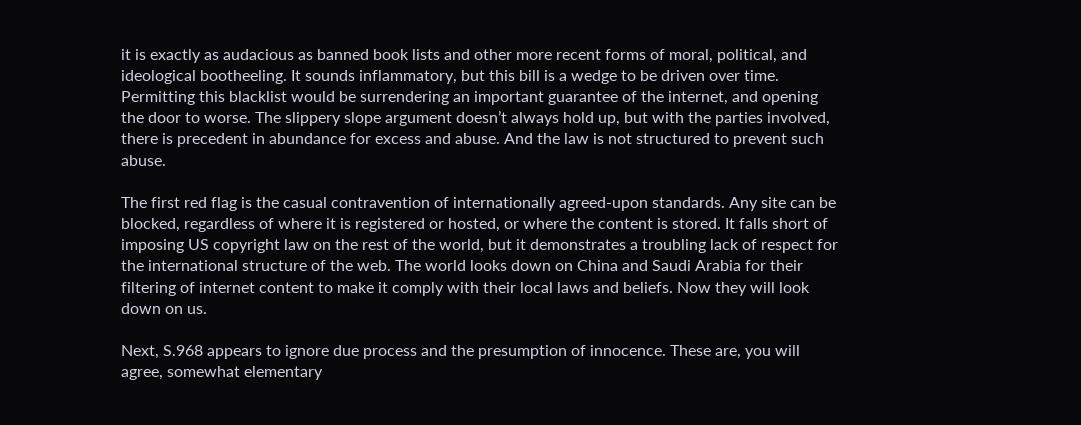it is exactly as audacious as banned book lists and other more recent forms of moral, political, and ideological bootheeling. It sounds inflammatory, but this bill is a wedge to be driven over time. Permitting this blacklist would be surrendering an important guarantee of the internet, and opening the door to worse. The slippery slope argument doesn’t always hold up, but with the parties involved, there is precedent in abundance for excess and abuse. And the law is not structured to prevent such abuse.

The first red flag is the casual contravention of internationally agreed-upon standards. Any site can be blocked, regardless of where it is registered or hosted, or where the content is stored. It falls short of imposing US copyright law on the rest of the world, but it demonstrates a troubling lack of respect for the international structure of the web. The world looks down on China and Saudi Arabia for their filtering of internet content to make it comply with their local laws and beliefs. Now they will look down on us.

Next, S.968 appears to ignore due process and the presumption of innocence. These are, you will agree, somewhat elementary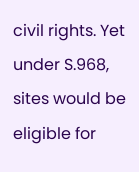civil rights. Yet under S.968, sites would be eligible for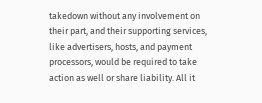takedown without any involvement on their part, and their supporting services, like advertisers, hosts, and payment processors, would be required to take action as well or share liability. All it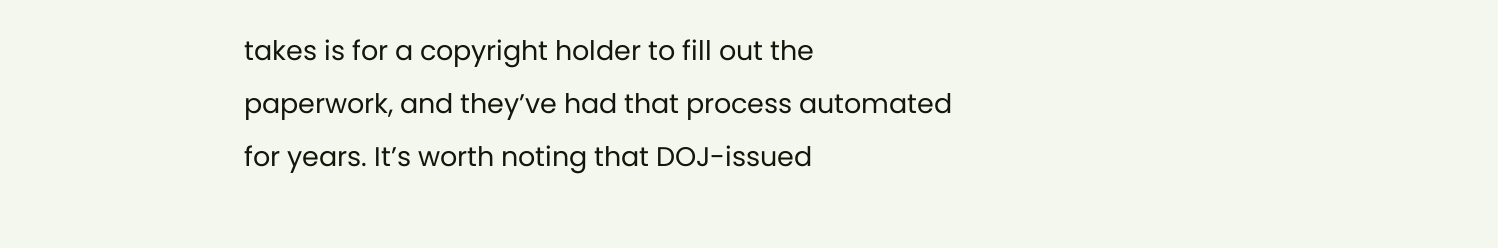takes is for a copyright holder to fill out the paperwork, and they’ve had that process automated for years. It’s worth noting that DOJ-issued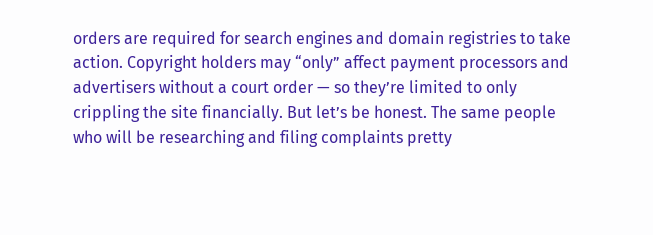orders are required for search engines and domain registries to take action. Copyright holders may “only” affect payment processors and advertisers without a court order — so they’re limited to only crippling the site financially. But let’s be honest. The same people who will be researching and filing complaints pretty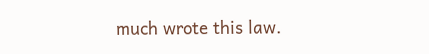much wrote this law.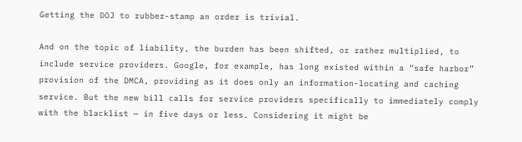Getting the DOJ to rubber-stamp an order is trivial.

And on the topic of liability, the burden has been shifted, or rather multiplied, to include service providers. Google, for example, has long existed within a “safe harbor” provision of the DMCA, providing as it does only an information-locating and caching service. But the new bill calls for service providers specifically to immediately comply with the blacklist — in five days or less. Considering it might be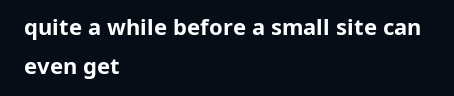quite a while before a small site can even get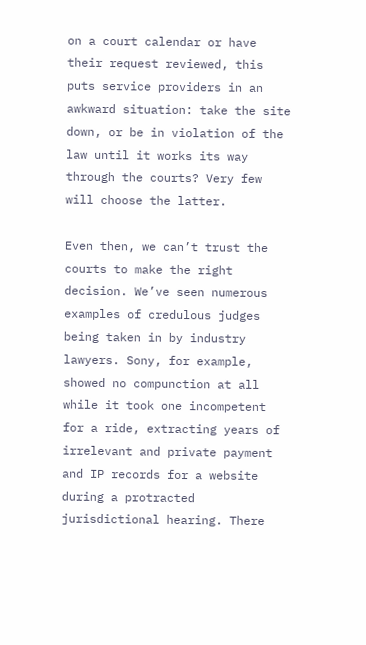on a court calendar or have their request reviewed, this puts service providers in an awkward situation: take the site down, or be in violation of the law until it works its way through the courts? Very few will choose the latter.

Even then, we can’t trust the courts to make the right decision. We’ve seen numerous examples of credulous judges being taken in by industry lawyers. Sony, for example, showed no compunction at all while it took one incompetent for a ride, extracting years of irrelevant and private payment and IP records for a website during a protracted jurisdictional hearing. There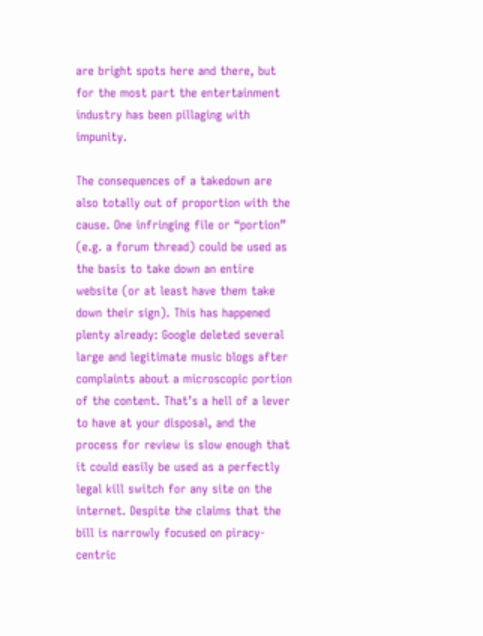are bright spots here and there, but for the most part the entertainment industry has been pillaging with impunity.

The consequences of a takedown are also totally out of proportion with the cause. One infringing file or “portion” (e.g. a forum thread) could be used as the basis to take down an entire website (or at least have them take down their sign). This has happened plenty already: Google deleted several large and legitimate music blogs after complaints about a microscopic portion of the content. That’s a hell of a lever to have at your disposal, and the process for review is slow enough that it could easily be used as a perfectly legal kill switch for any site on the internet. Despite the claims that the bill is narrowly focused on piracy-centric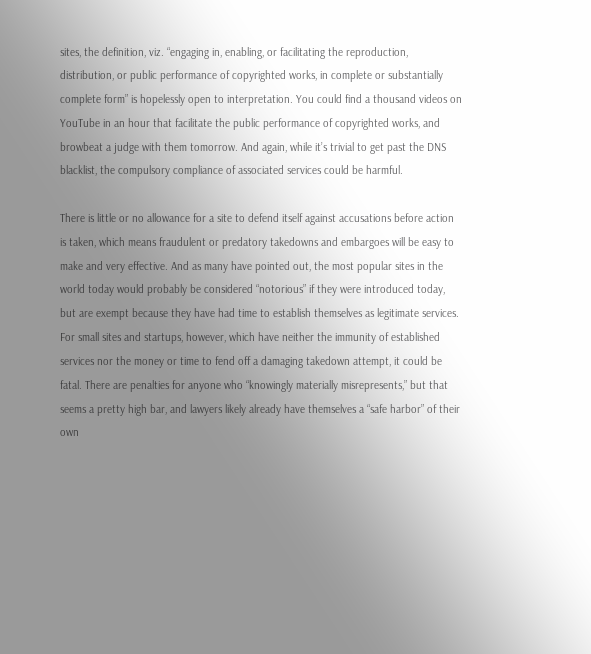sites, the definition, viz. “engaging in, enabling, or facilitating the reproduction, distribution, or public performance of copyrighted works, in complete or substantially complete form” is hopelessly open to interpretation. You could find a thousand videos on YouTube in an hour that facilitate the public performance of copyrighted works, and browbeat a judge with them tomorrow. And again, while it’s trivial to get past the DNS blacklist, the compulsory compliance of associated services could be harmful.

There is little or no allowance for a site to defend itself against accusations before action is taken, which means fraudulent or predatory takedowns and embargoes will be easy to make and very effective. And as many have pointed out, the most popular sites in the world today would probably be considered “notorious” if they were introduced today, but are exempt because they have had time to establish themselves as legitimate services. For small sites and startups, however, which have neither the immunity of established services nor the money or time to fend off a damaging takedown attempt, it could be fatal. There are penalties for anyone who “knowingly materially misrepresents,” but that seems a pretty high bar, and lawyers likely already have themselves a “safe harbor” of their own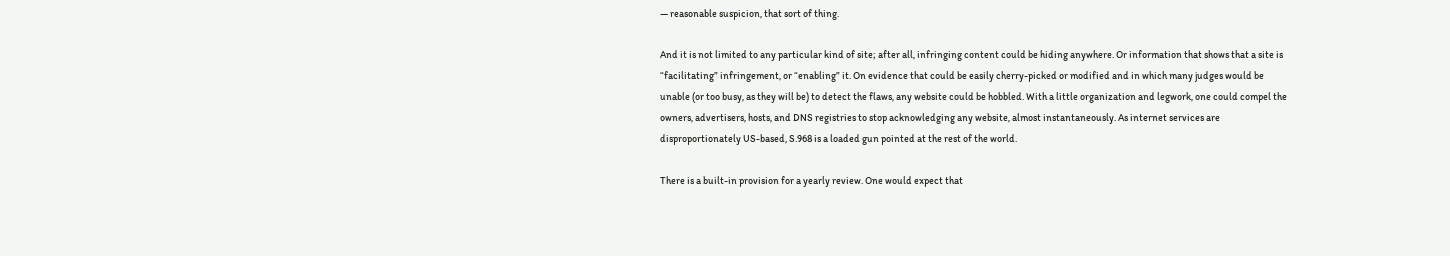— reasonable suspicion, that sort of thing.

And it is not limited to any particular kind of site; after all, infringing content could be hiding anywhere. Or information that shows that a site is “facilitating” infringement, or “enabling” it. On evidence that could be easily cherry-picked or modified and in which many judges would be unable (or too busy, as they will be) to detect the flaws, any website could be hobbled. With a little organization and legwork, one could compel the owners, advertisers, hosts, and DNS registries to stop acknowledging any website, almost instantaneously. As internet services are disproportionately US-based, S.968 is a loaded gun pointed at the rest of the world.

There is a built-in provision for a yearly review. One would expect that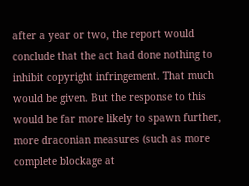after a year or two, the report would conclude that the act had done nothing to inhibit copyright infringement. That much would be given. But the response to this would be far more likely to spawn further, more draconian measures (such as more complete blockage at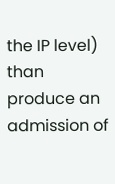the IP level) than produce an admission of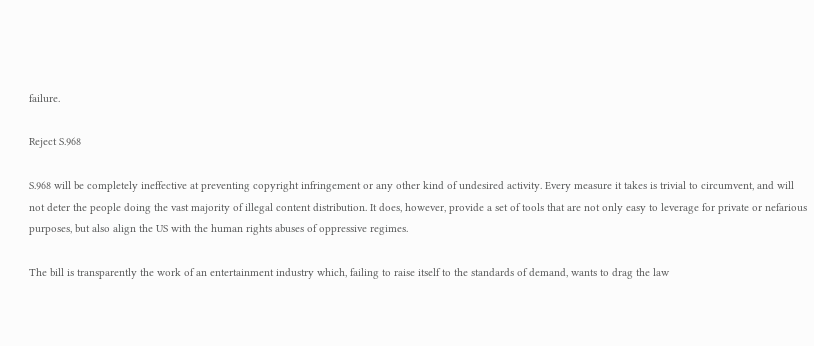failure.

Reject S.968

S.968 will be completely ineffective at preventing copyright infringement or any other kind of undesired activity. Every measure it takes is trivial to circumvent, and will not deter the people doing the vast majority of illegal content distribution. It does, however, provide a set of tools that are not only easy to leverage for private or nefarious purposes, but also align the US with the human rights abuses of oppressive regimes.

The bill is transparently the work of an entertainment industry which, failing to raise itself to the standards of demand, wants to drag the law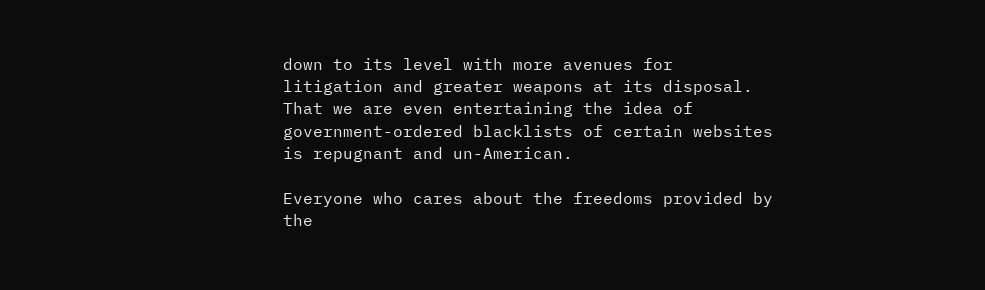down to its level with more avenues for litigation and greater weapons at its disposal. That we are even entertaining the idea of government-ordered blacklists of certain websites is repugnant and un-American.

Everyone who cares about the freedoms provided by the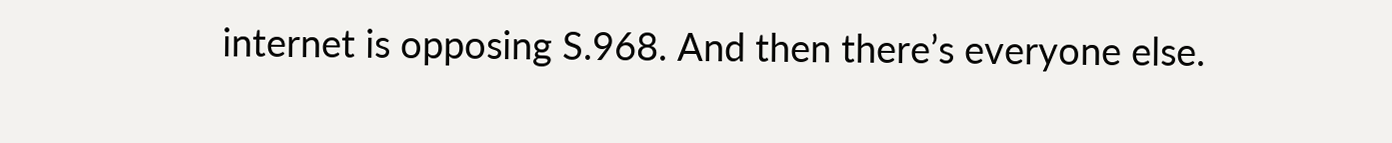internet is opposing S.968. And then there’s everyone else.